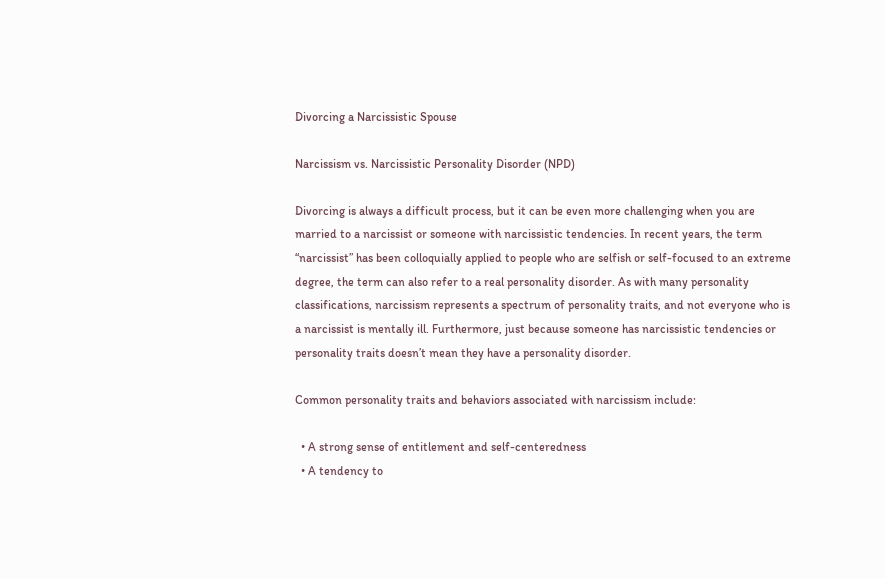Divorcing a Narcissistic Spouse

Narcissism vs. Narcissistic Personality Disorder (NPD)

Divorcing is always a difficult process, but it can be even more challenging when you are married to a narcissist or someone with narcissistic tendencies. In recent years, the term “narcissist” has been colloquially applied to people who are selfish or self-focused to an extreme degree, the term can also refer to a real personality disorder. As with many personality classifications, narcissism represents a spectrum of personality traits, and not everyone who is a narcissist is mentally ill. Furthermore, just because someone has narcissistic tendencies or personality traits doesn’t mean they have a personality disorder.

Common personality traits and behaviors associated with narcissism include:

  • A strong sense of entitlement and self-centeredness
  • A tendency to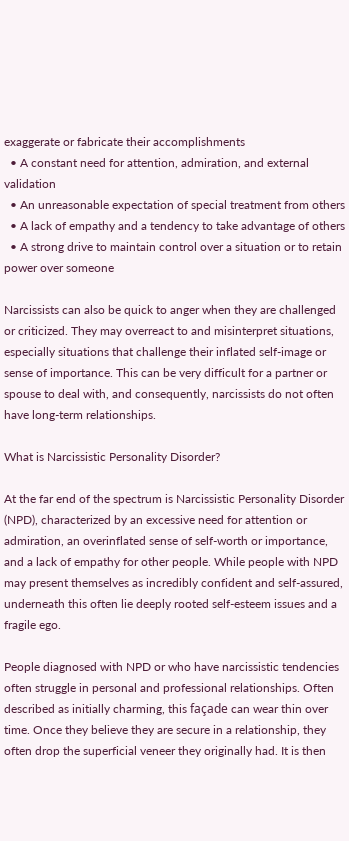exaggerate or fabricate their accomplishments
  • A constant need for attention, admiration, and external validation
  • An unreasonable expectation of special treatment from others
  • A lack of empathy and a tendency to take advantage of others
  • A strong drive to maintain control over a situation or to retain power over someone

Narcissists can also be quick to anger when they are challenged or criticized. They may overreact to and misinterpret situations, especially situations that challenge their inflated self-image or sense of importance. This can be very difficult for a partner or spouse to deal with, and consequently, narcissists do not often have long-term relationships.

What is Narcissistic Personality Disorder?

At the far end of the spectrum is Narcissistic Personality Disorder (NPD), characterized by an excessive need for attention or admiration, an overinflated sense of self-worth or importance, and a lack of empathy for other people. While people with NPD may present themselves as incredibly confident and self-assured, underneath this often lie deeply rooted self-esteem issues and a fragile ego.

People diagnosed with NPD or who have narcissistic tendencies often struggle in personal and professional relationships. Often described as initially charming, this façade can wear thin over time. Once they believe they are secure in a relationship, they often drop the superficial veneer they originally had. It is then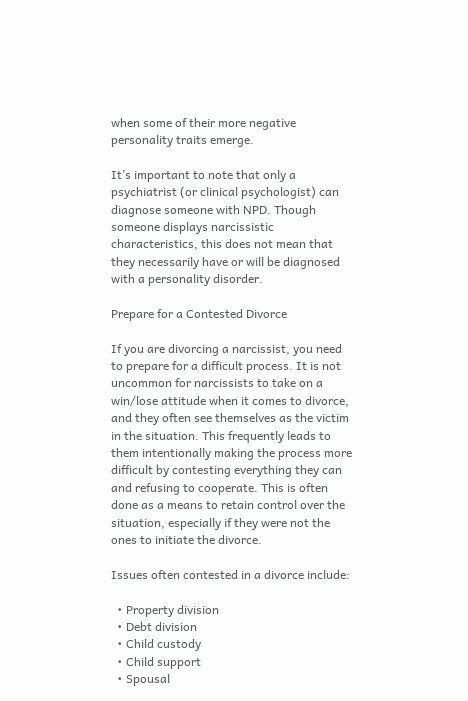when some of their more negative personality traits emerge.

It’s important to note that only a psychiatrist (or clinical psychologist) can diagnose someone with NPD. Though someone displays narcissistic characteristics, this does not mean that they necessarily have or will be diagnosed with a personality disorder.

Prepare for a Contested Divorce

If you are divorcing a narcissist, you need to prepare for a difficult process. It is not uncommon for narcissists to take on a win/lose attitude when it comes to divorce, and they often see themselves as the victim in the situation. This frequently leads to them intentionally making the process more difficult by contesting everything they can and refusing to cooperate. This is often done as a means to retain control over the situation, especially if they were not the ones to initiate the divorce.

Issues often contested in a divorce include:

  • Property division
  • Debt division
  • Child custody
  • Child support
  • Spousal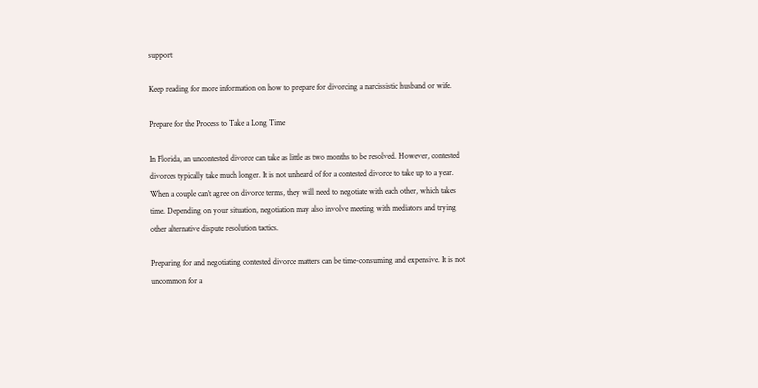support

Keep reading for more information on how to prepare for divorcing a narcissistic husband or wife.

Prepare for the Process to Take a Long Time

In Florida, an uncontested divorce can take as little as two months to be resolved. However, contested divorces typically take much longer. It is not unheard of for a contested divorce to take up to a year. When a couple can’t agree on divorce terms, they will need to negotiate with each other, which takes time. Depending on your situation, negotiation may also involve meeting with mediators and trying other alternative dispute resolution tactics.

Preparing for and negotiating contested divorce matters can be time-consuming and expensive. It is not uncommon for a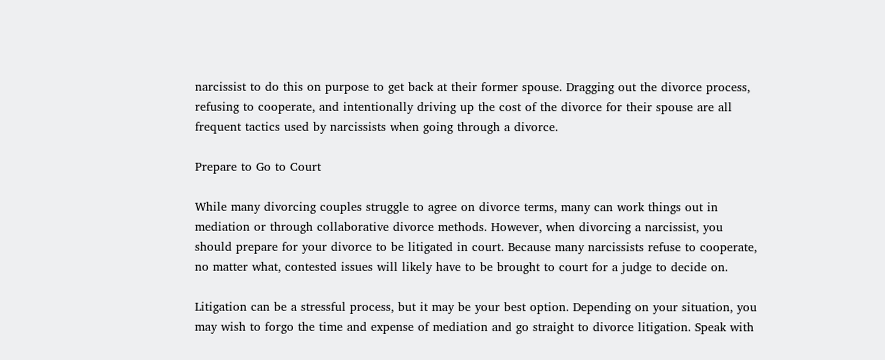narcissist to do this on purpose to get back at their former spouse. Dragging out the divorce process, refusing to cooperate, and intentionally driving up the cost of the divorce for their spouse are all frequent tactics used by narcissists when going through a divorce.

Prepare to Go to Court

While many divorcing couples struggle to agree on divorce terms, many can work things out in mediation or through collaborative divorce methods. However, when divorcing a narcissist, you should prepare for your divorce to be litigated in court. Because many narcissists refuse to cooperate, no matter what, contested issues will likely have to be brought to court for a judge to decide on.

Litigation can be a stressful process, but it may be your best option. Depending on your situation, you may wish to forgo the time and expense of mediation and go straight to divorce litigation. Speak with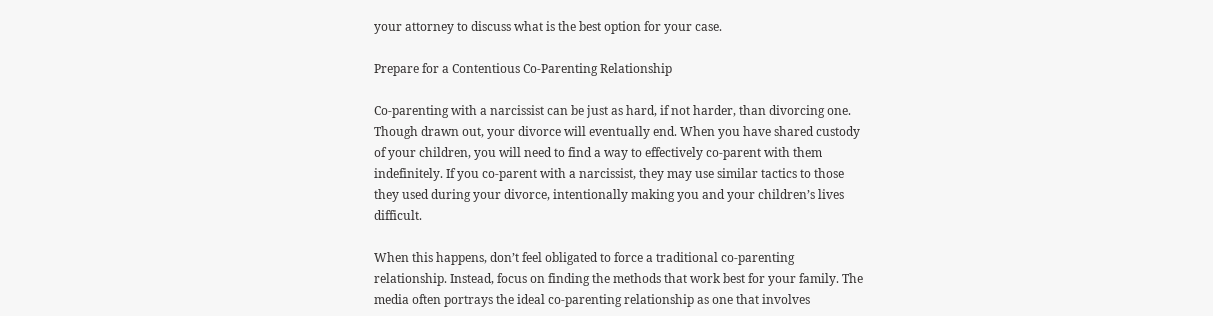your attorney to discuss what is the best option for your case.

Prepare for a Contentious Co-Parenting Relationship

Co-parenting with a narcissist can be just as hard, if not harder, than divorcing one. Though drawn out, your divorce will eventually end. When you have shared custody of your children, you will need to find a way to effectively co-parent with them indefinitely. If you co-parent with a narcissist, they may use similar tactics to those they used during your divorce, intentionally making you and your children’s lives difficult.

When this happens, don’t feel obligated to force a traditional co-parenting relationship. Instead, focus on finding the methods that work best for your family. The media often portrays the ideal co-parenting relationship as one that involves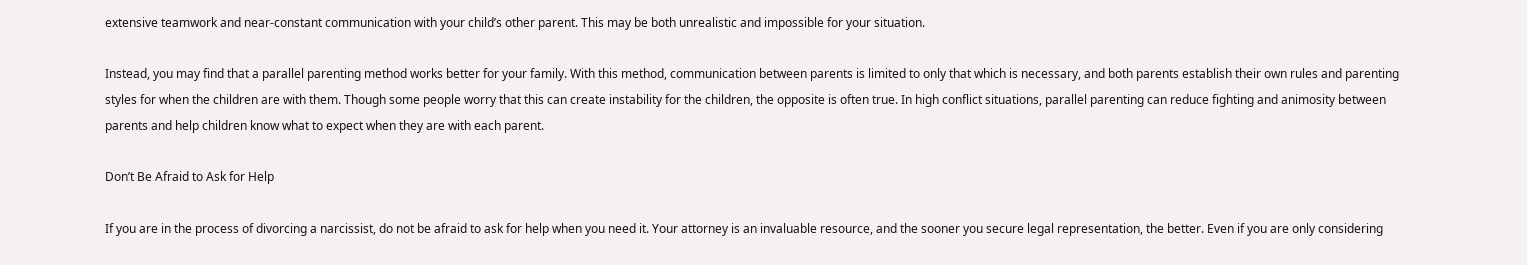extensive teamwork and near-constant communication with your child’s other parent. This may be both unrealistic and impossible for your situation.

Instead, you may find that a parallel parenting method works better for your family. With this method, communication between parents is limited to only that which is necessary, and both parents establish their own rules and parenting styles for when the children are with them. Though some people worry that this can create instability for the children, the opposite is often true. In high conflict situations, parallel parenting can reduce fighting and animosity between parents and help children know what to expect when they are with each parent.

Don’t Be Afraid to Ask for Help

If you are in the process of divorcing a narcissist, do not be afraid to ask for help when you need it. Your attorney is an invaluable resource, and the sooner you secure legal representation, the better. Even if you are only considering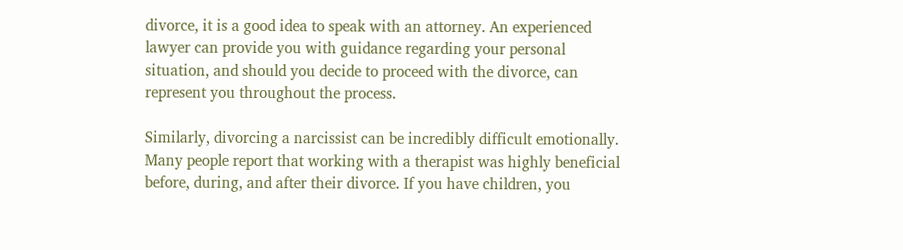divorce, it is a good idea to speak with an attorney. An experienced lawyer can provide you with guidance regarding your personal situation, and should you decide to proceed with the divorce, can represent you throughout the process.

Similarly, divorcing a narcissist can be incredibly difficult emotionally. Many people report that working with a therapist was highly beneficial before, during, and after their divorce. If you have children, you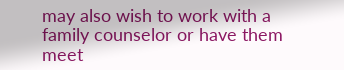may also wish to work with a family counselor or have them meet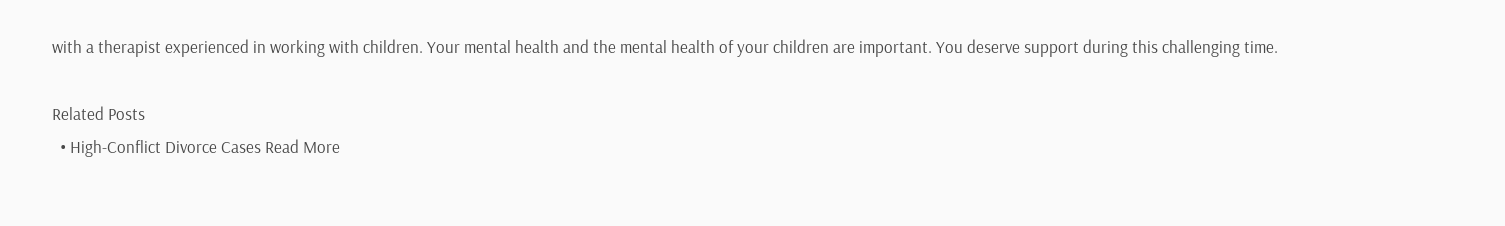with a therapist experienced in working with children. Your mental health and the mental health of your children are important. You deserve support during this challenging time.

Related Posts
  • High-Conflict Divorce Cases Read More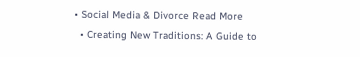• Social Media & Divorce Read More
  • Creating New Traditions: A Guide to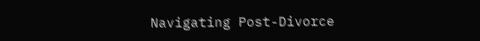Navigating Post-Divorce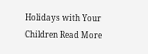Holidays with Your Children Read More